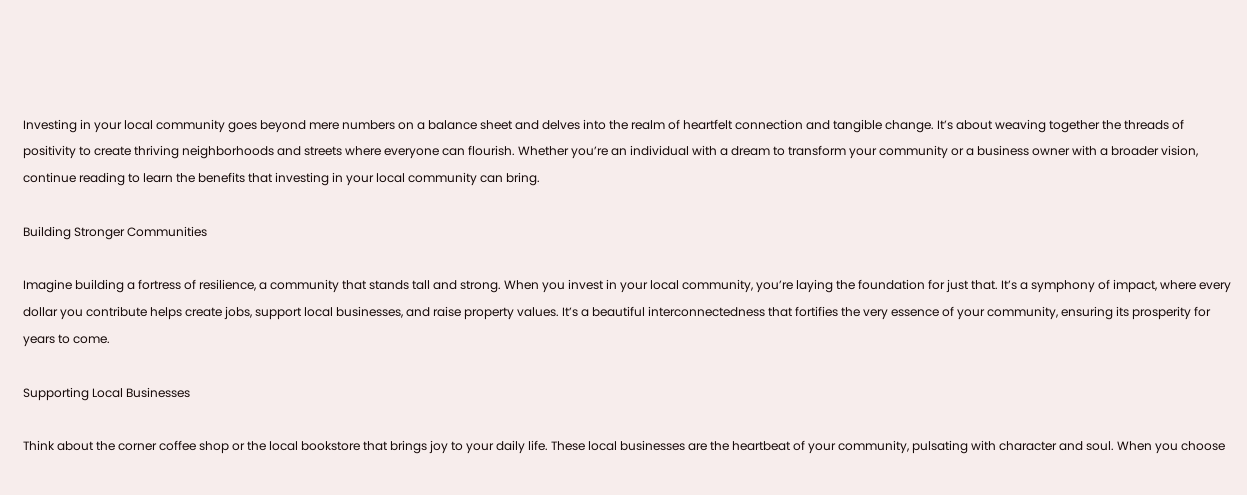Investing in your local community goes beyond mere numbers on a balance sheet and delves into the realm of heartfelt connection and tangible change. It’s about weaving together the threads of positivity to create thriving neighborhoods and streets where everyone can flourish. Whether you’re an individual with a dream to transform your community or a business owner with a broader vision, continue reading to learn the benefits that investing in your local community can bring.

Building Stronger Communities

Imagine building a fortress of resilience, a community that stands tall and strong. When you invest in your local community, you’re laying the foundation for just that. It’s a symphony of impact, where every dollar you contribute helps create jobs, support local businesses, and raise property values. It’s a beautiful interconnectedness that fortifies the very essence of your community, ensuring its prosperity for years to come.

Supporting Local Businesses

Think about the corner coffee shop or the local bookstore that brings joy to your daily life. These local businesses are the heartbeat of your community, pulsating with character and soul. When you choose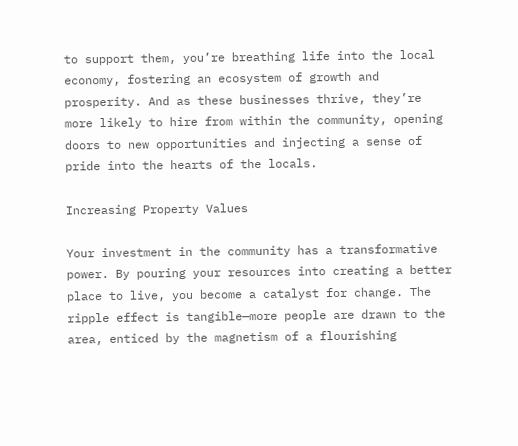to support them, you’re breathing life into the local economy, fostering an ecosystem of growth and prosperity. And as these businesses thrive, they’re more likely to hire from within the community, opening doors to new opportunities and injecting a sense of pride into the hearts of the locals.

Increasing Property Values

Your investment in the community has a transformative power. By pouring your resources into creating a better place to live, you become a catalyst for change. The ripple effect is tangible—more people are drawn to the area, enticed by the magnetism of a flourishing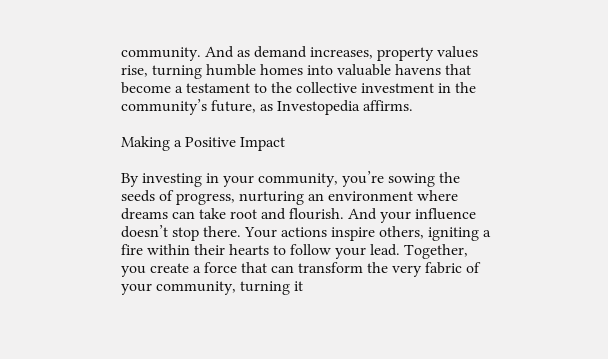community. And as demand increases, property values rise, turning humble homes into valuable havens that become a testament to the collective investment in the community’s future, as Investopedia affirms.

Making a Positive Impact

By investing in your community, you’re sowing the seeds of progress, nurturing an environment where dreams can take root and flourish. And your influence doesn’t stop there. Your actions inspire others, igniting a fire within their hearts to follow your lead. Together, you create a force that can transform the very fabric of your community, turning it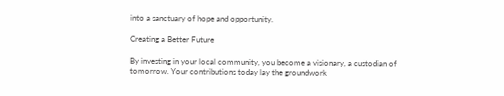into a sanctuary of hope and opportunity.

Creating a Better Future

By investing in your local community, you become a visionary, a custodian of tomorrow. Your contributions today lay the groundwork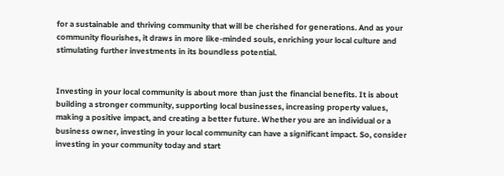for a sustainable and thriving community that will be cherished for generations. And as your community flourishes, it draws in more like-minded souls, enriching your local culture and stimulating further investments in its boundless potential.


Investing in your local community is about more than just the financial benefits. It is about building a stronger community, supporting local businesses, increasing property values, making a positive impact, and creating a better future. Whether you are an individual or a business owner, investing in your local community can have a significant impact. So, consider investing in your community today and start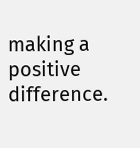making a positive difference.